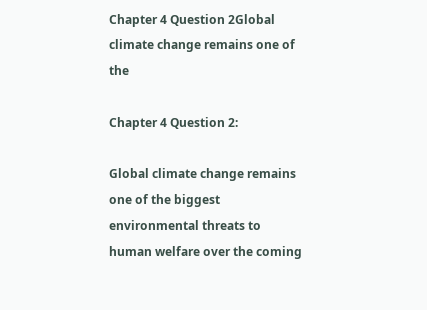Chapter 4 Question 2Global climate change remains one of the

Chapter 4 Question 2:

Global climate change remains one of the biggest environmental threats to human welfare over the coming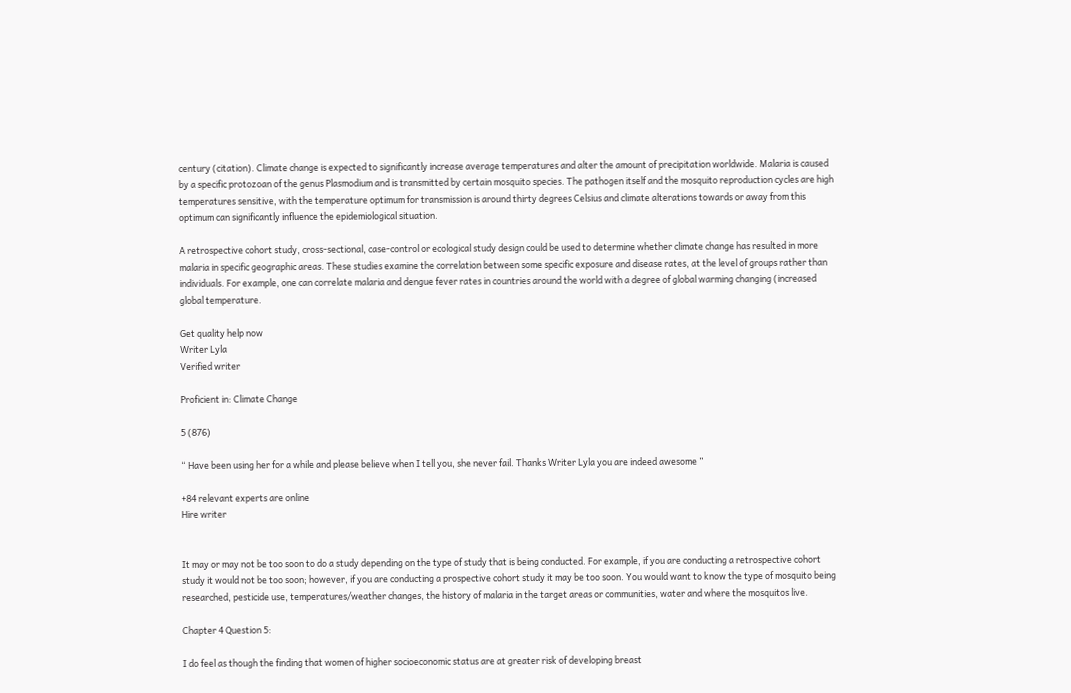century (citation). Climate change is expected to significantly increase average temperatures and alter the amount of precipitation worldwide. Malaria is caused by a specific protozoan of the genus Plasmodium and is transmitted by certain mosquito species. The pathogen itself and the mosquito reproduction cycles are high temperatures sensitive, with the temperature optimum for transmission is around thirty degrees Celsius and climate alterations towards or away from this optimum can significantly influence the epidemiological situation.

A retrospective cohort study, cross-sectional, case-control or ecological study design could be used to determine whether climate change has resulted in more malaria in specific geographic areas. These studies examine the correlation between some specific exposure and disease rates, at the level of groups rather than individuals. For example, one can correlate malaria and dengue fever rates in countries around the world with a degree of global warming changing (increased global temperature.

Get quality help now
Writer Lyla
Verified writer

Proficient in: Climate Change

5 (876)

“ Have been using her for a while and please believe when I tell you, she never fail. Thanks Writer Lyla you are indeed awesome ”

+84 relevant experts are online
Hire writer


It may or may not be too soon to do a study depending on the type of study that is being conducted. For example, if you are conducting a retrospective cohort study it would not be too soon; however, if you are conducting a prospective cohort study it may be too soon. You would want to know the type of mosquito being researched, pesticide use, temperatures/weather changes, the history of malaria in the target areas or communities, water and where the mosquitos live.

Chapter 4 Question 5:

I do feel as though the finding that women of higher socioeconomic status are at greater risk of developing breast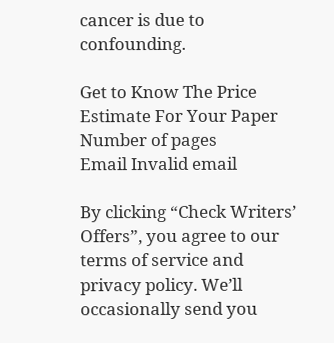cancer is due to confounding.

Get to Know The Price Estimate For Your Paper
Number of pages
Email Invalid email

By clicking “Check Writers’ Offers”, you agree to our terms of service and privacy policy. We’ll occasionally send you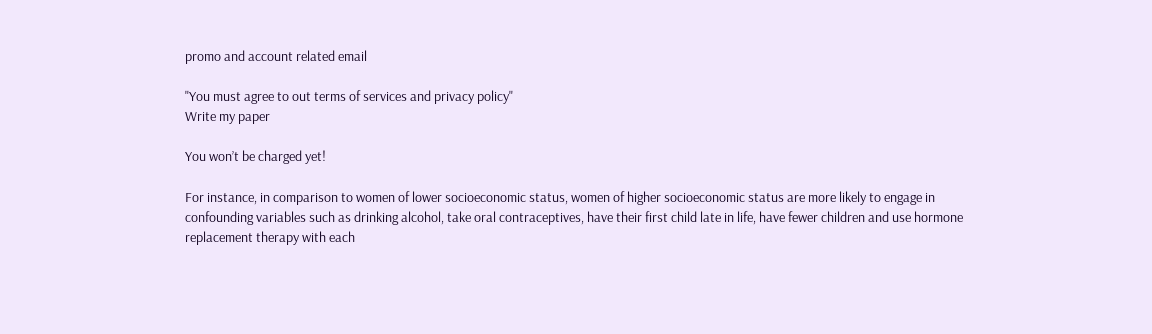promo and account related email

"You must agree to out terms of services and privacy policy"
Write my paper

You won’t be charged yet!

For instance, in comparison to women of lower socioeconomic status, women of higher socioeconomic status are more likely to engage in confounding variables such as drinking alcohol, take oral contraceptives, have their first child late in life, have fewer children and use hormone replacement therapy with each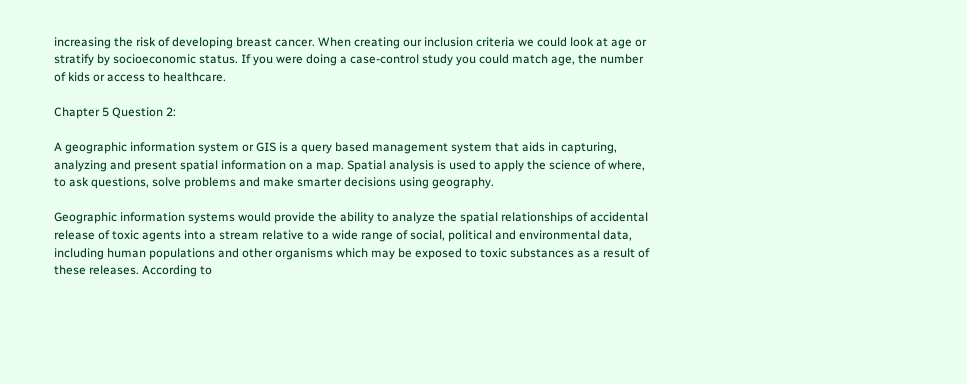increasing the risk of developing breast cancer. When creating our inclusion criteria we could look at age or stratify by socioeconomic status. If you were doing a case-control study you could match age, the number of kids or access to healthcare.

Chapter 5 Question 2:

A geographic information system or GIS is a query based management system that aids in capturing, analyzing and present spatial information on a map. Spatial analysis is used to apply the science of where, to ask questions, solve problems and make smarter decisions using geography.

Geographic information systems would provide the ability to analyze the spatial relationships of accidental release of toxic agents into a stream relative to a wide range of social, political and environmental data, including human populations and other organisms which may be exposed to toxic substances as a result of these releases. According to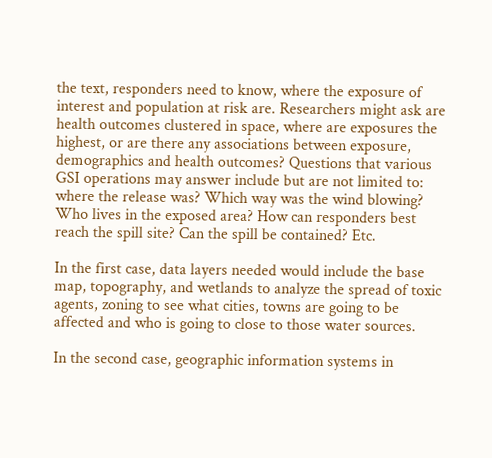the text, responders need to know, where the exposure of interest and population at risk are. Researchers might ask are health outcomes clustered in space, where are exposures the highest, or are there any associations between exposure, demographics and health outcomes? Questions that various GSI operations may answer include but are not limited to: where the release was? Which way was the wind blowing? Who lives in the exposed area? How can responders best reach the spill site? Can the spill be contained? Etc.

In the first case, data layers needed would include the base map, topography, and wetlands to analyze the spread of toxic agents, zoning to see what cities, towns are going to be affected and who is going to close to those water sources.

In the second case, geographic information systems in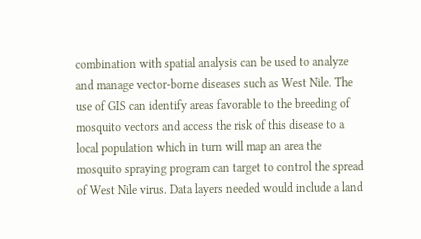combination with spatial analysis can be used to analyze and manage vector-borne diseases such as West Nile. The use of GIS can identify areas favorable to the breeding of mosquito vectors and access the risk of this disease to a local population which in turn will map an area the mosquito spraying program can target to control the spread of West Nile virus. Data layers needed would include a land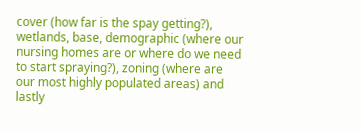cover (how far is the spay getting?), wetlands, base, demographic (where our nursing homes are or where do we need to start spraying?), zoning (where are our most highly populated areas) and lastly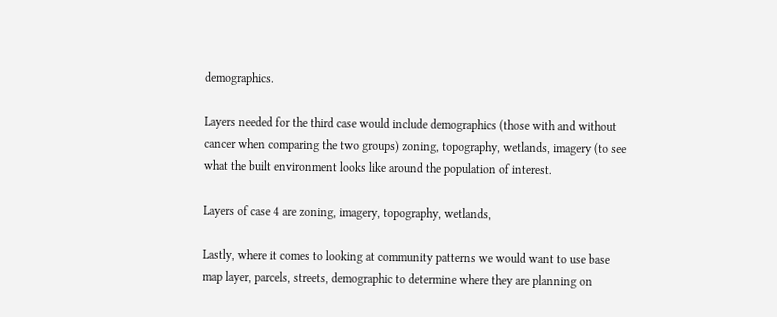demographics.

Layers needed for the third case would include demographics (those with and without cancer when comparing the two groups) zoning, topography, wetlands, imagery (to see what the built environment looks like around the population of interest.

Layers of case 4 are zoning, imagery, topography, wetlands,

Lastly, where it comes to looking at community patterns we would want to use base map layer, parcels, streets, demographic to determine where they are planning on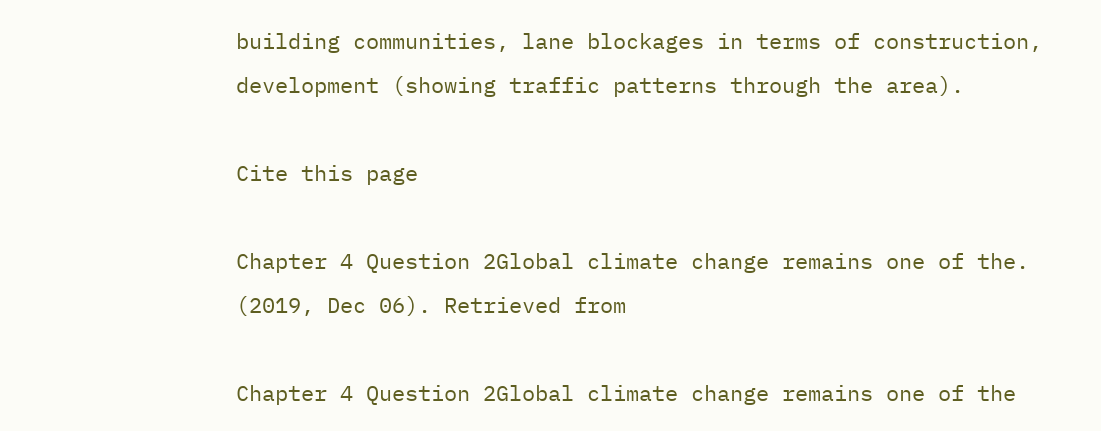building communities, lane blockages in terms of construction, development (showing traffic patterns through the area).

Cite this page

Chapter 4 Question 2Global climate change remains one of the. (2019, Dec 06). Retrieved from

Chapter 4 Question 2Global climate change remains one of the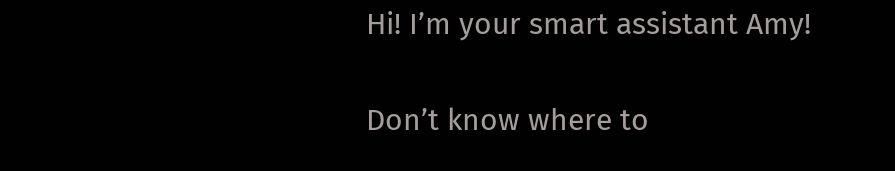Hi! I’m your smart assistant Amy!

Don’t know where to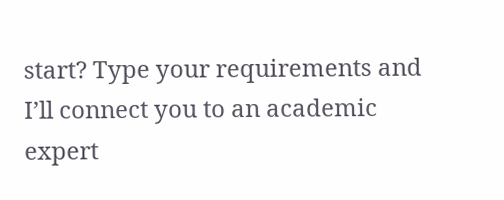start? Type your requirements and I’ll connect you to an academic expert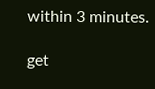within 3 minutes.

get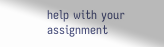help with your assignment